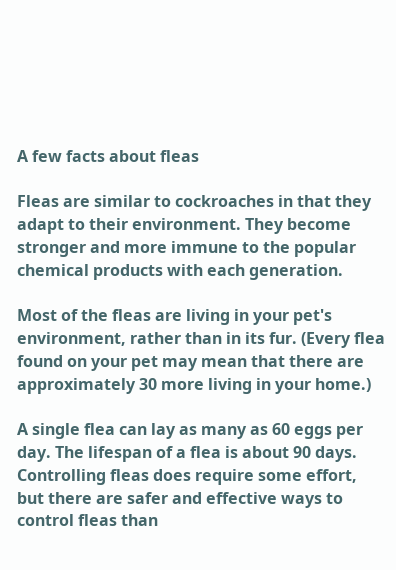A few facts about fleas

Fleas are similar to cockroaches in that they adapt to their environment. They become stronger and more immune to the popular chemical products with each generation.

Most of the fleas are living in your pet's environment, rather than in its fur. (Every flea found on your pet may mean that there are approximately 30 more living in your home.)

A single flea can lay as many as 60 eggs per day. The lifespan of a flea is about 90 days. Controlling fleas does require some effort, but there are safer and effective ways to control fleas than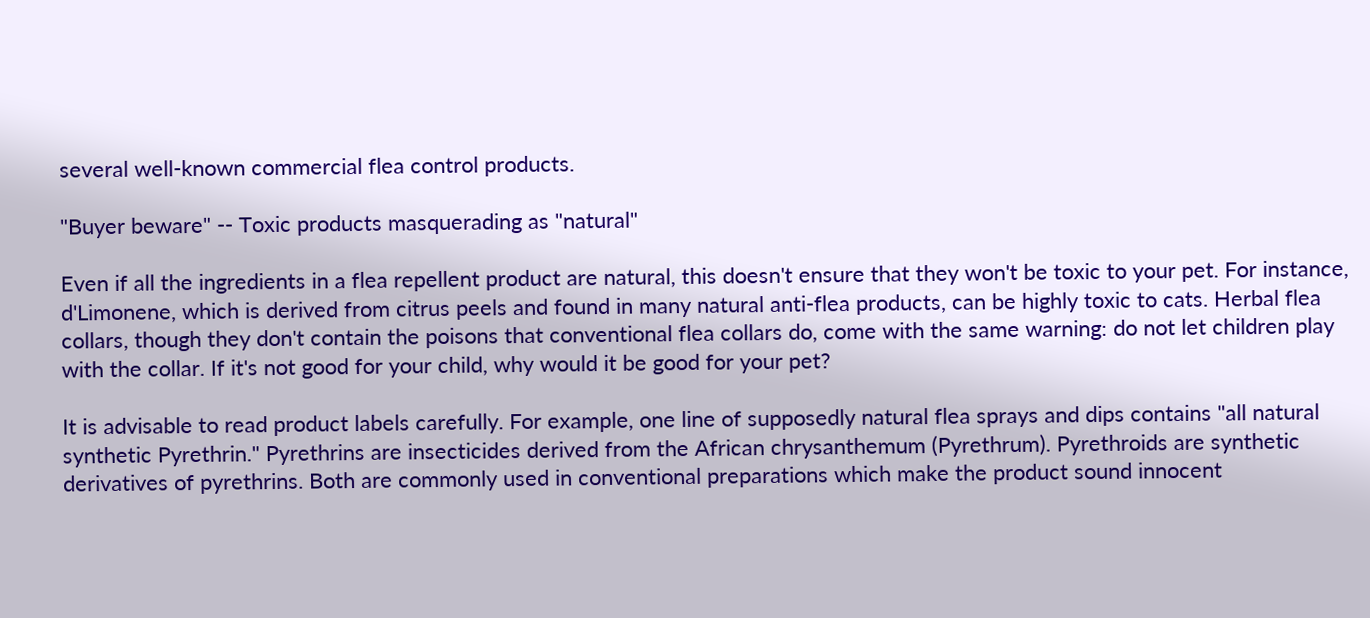several well-known commercial flea control products.

"Buyer beware" -- Toxic products masquerading as "natural"

Even if all the ingredients in a flea repellent product are natural, this doesn't ensure that they won't be toxic to your pet. For instance, d'Limonene, which is derived from citrus peels and found in many natural anti-flea products, can be highly toxic to cats. Herbal flea collars, though they don't contain the poisons that conventional flea collars do, come with the same warning: do not let children play with the collar. If it's not good for your child, why would it be good for your pet?

It is advisable to read product labels carefully. For example, one line of supposedly natural flea sprays and dips contains "all natural synthetic Pyrethrin." Pyrethrins are insecticides derived from the African chrysanthemum (Pyrethrum). Pyrethroids are synthetic derivatives of pyrethrins. Both are commonly used in conventional preparations which make the product sound innocent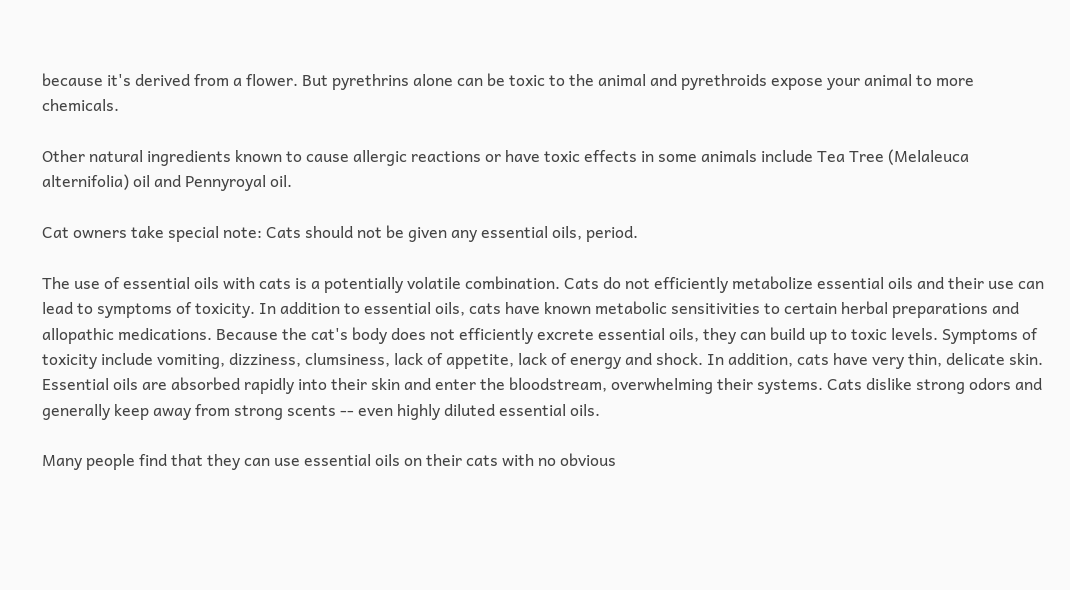because it's derived from a flower. But pyrethrins alone can be toxic to the animal and pyrethroids expose your animal to more chemicals.

Other natural ingredients known to cause allergic reactions or have toxic effects in some animals include Tea Tree (Melaleuca alternifolia) oil and Pennyroyal oil.

Cat owners take special note: Cats should not be given any essential oils, period.

The use of essential oils with cats is a potentially volatile combination. Cats do not efficiently metabolize essential oils and their use can lead to symptoms of toxicity. In addition to essential oils, cats have known metabolic sensitivities to certain herbal preparations and allopathic medications. Because the cat's body does not efficiently excrete essential oils, they can build up to toxic levels. Symptoms of toxicity include vomiting, dizziness, clumsiness, lack of appetite, lack of energy and shock. In addition, cats have very thin, delicate skin. Essential oils are absorbed rapidly into their skin and enter the bloodstream, overwhelming their systems. Cats dislike strong odors and generally keep away from strong scents -- even highly diluted essential oils.

Many people find that they can use essential oils on their cats with no obvious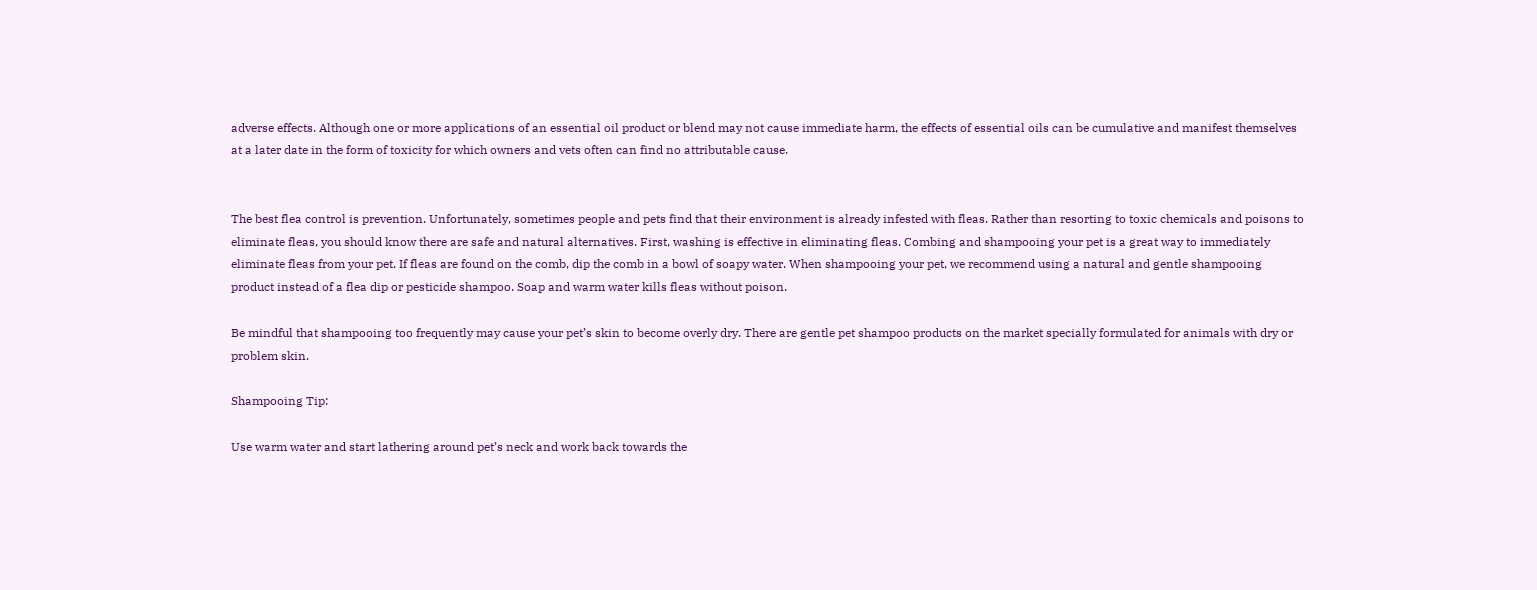adverse effects. Although one or more applications of an essential oil product or blend may not cause immediate harm, the effects of essential oils can be cumulative and manifest themselves at a later date in the form of toxicity for which owners and vets often can find no attributable cause.


The best flea control is prevention. Unfortunately, sometimes people and pets find that their environment is already infested with fleas. Rather than resorting to toxic chemicals and poisons to eliminate fleas, you should know there are safe and natural alternatives. First, washing is effective in eliminating fleas. Combing and shampooing your pet is a great way to immediately eliminate fleas from your pet. If fleas are found on the comb, dip the comb in a bowl of soapy water. When shampooing your pet, we recommend using a natural and gentle shampooing product instead of a flea dip or pesticide shampoo. Soap and warm water kills fleas without poison.

Be mindful that shampooing too frequently may cause your pet’s skin to become overly dry. There are gentle pet shampoo products on the market specially formulated for animals with dry or problem skin.

Shampooing Tip:

Use warm water and start lathering around pet’s neck and work back towards the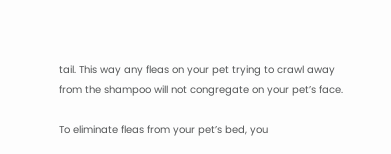tail. This way any fleas on your pet trying to crawl away from the shampoo will not congregate on your pet’s face.

To eliminate fleas from your pet’s bed, you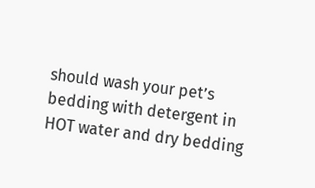should wash your pet’s bedding with detergent in HOT water and dry bedding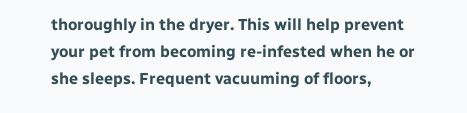thoroughly in the dryer. This will help prevent your pet from becoming re-infested when he or she sleeps. Frequent vacuuming of floors,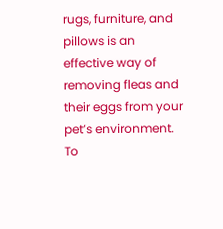rugs, furniture, and pillows is an effective way of removing fleas and their eggs from your pet’s environment. To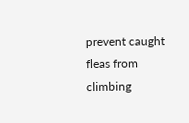prevent caught fleas from climbing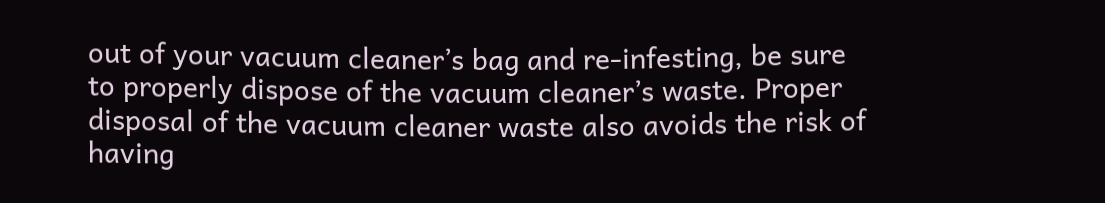out of your vacuum cleaner’s bag and re-infesting, be sure to properly dispose of the vacuum cleaner’s waste. Proper disposal of the vacuum cleaner waste also avoids the risk of having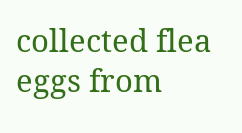collected flea eggs from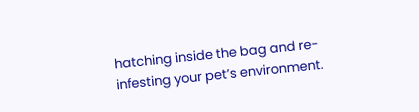hatching inside the bag and re-infesting your pet’s environment.